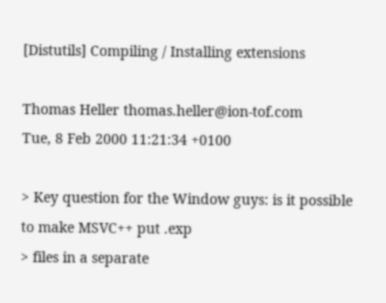[Distutils] Compiling / Installing extensions

Thomas Heller thomas.heller@ion-tof.com
Tue, 8 Feb 2000 11:21:34 +0100

> Key question for the Window guys: is it possible to make MSVC++ put .exp
> files in a separate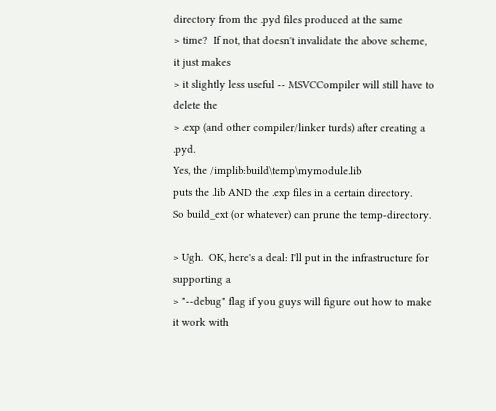directory from the .pyd files produced at the same
> time?  If not, that doesn't invalidate the above scheme, it just makes
> it slightly less useful -- MSVCCompiler will still have to delete the
> .exp (and other compiler/linker turds) after creating a .pyd.
Yes, the /implib:build\temp\mymodule.lib
puts the .lib AND the .exp files in a certain directory.
So build_ext (or whatever) can prune the temp-directory.

> Ugh.  OK, here's a deal: I'll put in the infrastructure for supporting a
> "--debug" flag if you guys will figure out how to make it work with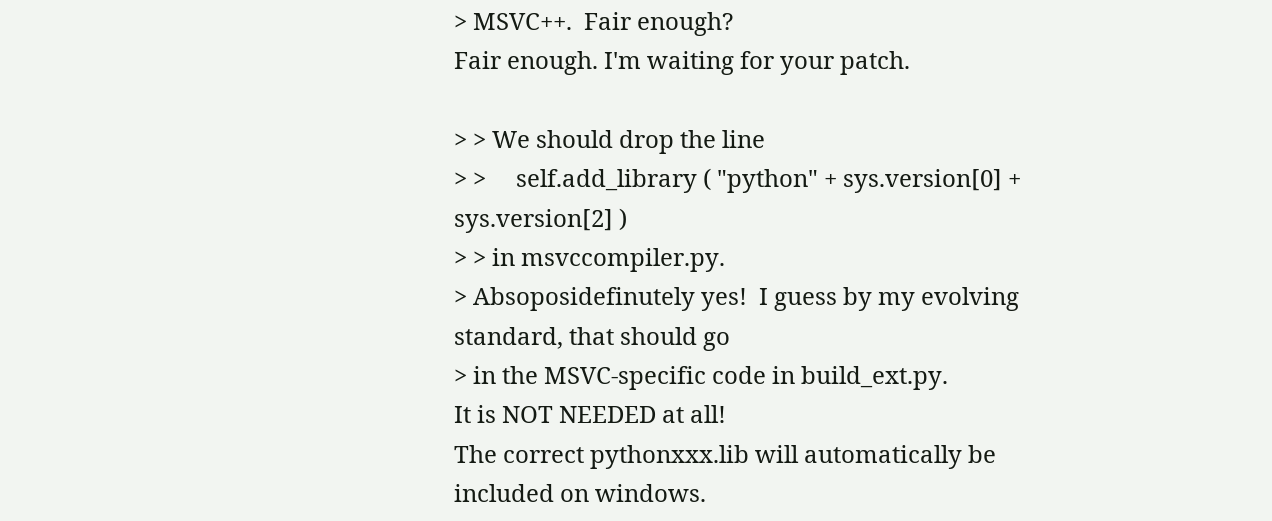> MSVC++.  Fair enough?
Fair enough. I'm waiting for your patch.

> > We should drop the line
> >     self.add_library ( "python" + sys.version[0] + sys.version[2] )
> > in msvccompiler.py.
> Absoposidefinutely yes!  I guess by my evolving standard, that should go
> in the MSVC-specific code in build_ext.py.
It is NOT NEEDED at all!
The correct pythonxxx.lib will automatically be included on windows.